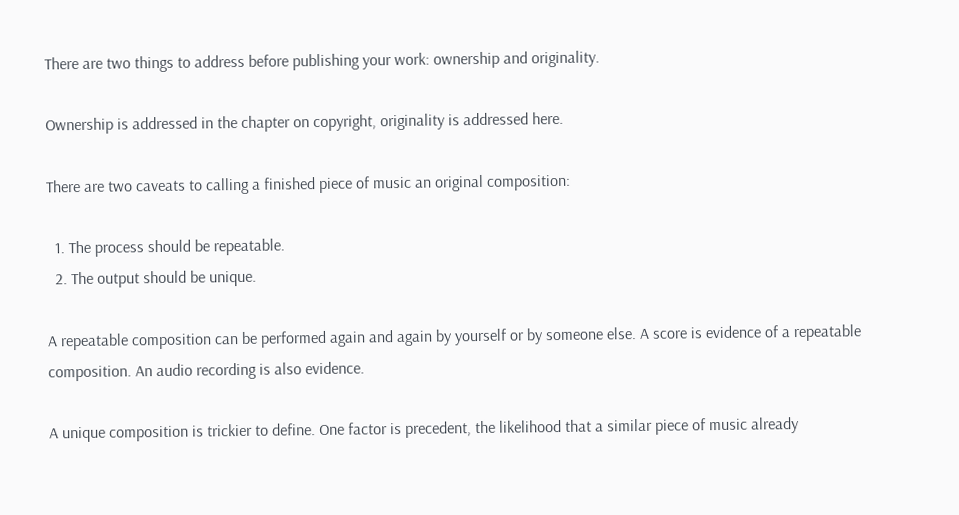There are two things to address before publishing your work: ownership and originality.

Ownership is addressed in the chapter on copyright, originality is addressed here.

There are two caveats to calling a finished piece of music an original composition:

  1. The process should be repeatable.
  2. The output should be unique.

A repeatable composition can be performed again and again by yourself or by someone else. A score is evidence of a repeatable composition. An audio recording is also evidence.

A unique composition is trickier to define. One factor is precedent, the likelihood that a similar piece of music already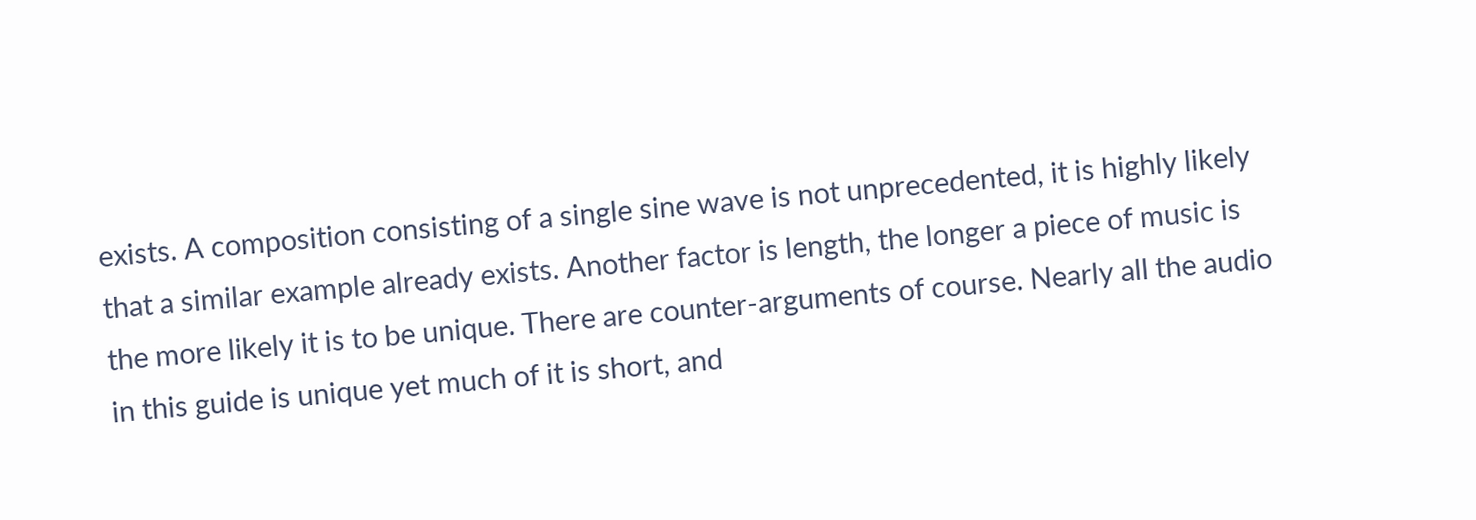exists. A composition consisting of a single sine wave is not unprecedented, it is highly likely that a similar example already exists. Another factor is length, the longer a piece of music is the more likely it is to be unique. There are counter-arguments of course. Nearly all the audio in this guide is unique yet much of it is short, and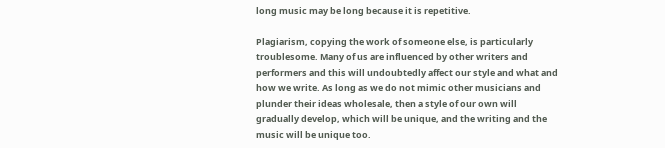long music may be long because it is repetitive.

Plagiarism, copying the work of someone else, is particularly troublesome. Many of us are influenced by other writers and performers and this will undoubtedly affect our style and what and how we write. As long as we do not mimic other musicians and plunder their ideas wholesale, then a style of our own will gradually develop, which will be unique, and the writing and the music will be unique too.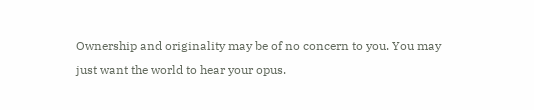Ownership and originality may be of no concern to you. You may just want the world to hear your opus.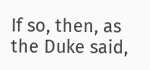If so, then, as the Duke said,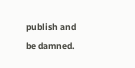publish and be damned.